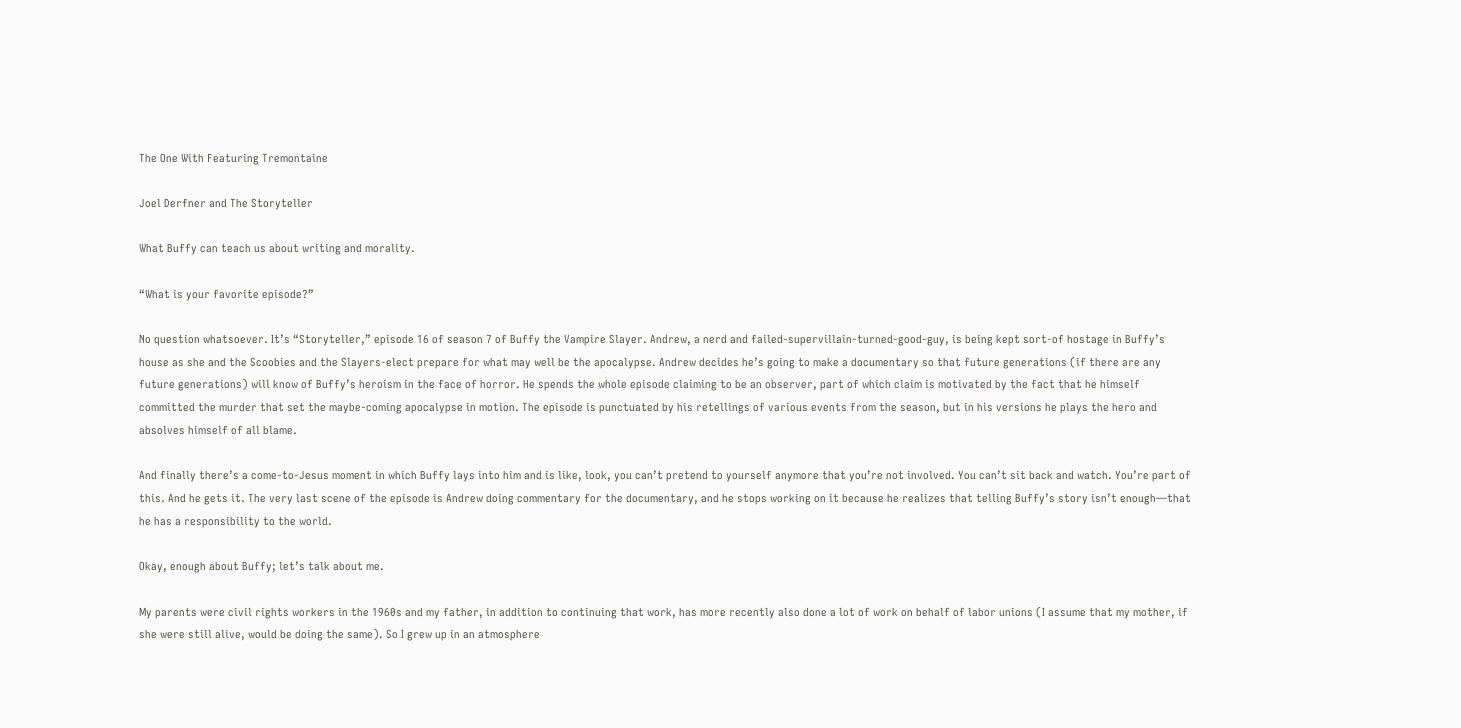The One With Featuring Tremontaine

Joel Derfner and The Storyteller

What Buffy can teach us about writing and morality.

“What is your favorite episode?”

No question whatsoever. It’s “Storyteller,” episode 16 of season 7 of Buffy the Vampire Slayer. Andrew, a nerd and failed-supervillain-turned-good-guy, is being kept sort-of hostage in Buffy’s house as she and the Scoobies and the Slayers-elect prepare for what may well be the apocalypse. Andrew decides he’s going to make a documentary so that future generations (if there are any future generations) will know of Buffy’s heroism in the face of horror. He spends the whole episode claiming to be an observer, part of which claim is motivated by the fact that he himself committed the murder that set the maybe-coming apocalypse in motion. The episode is punctuated by his retellings of various events from the season, but in his versions he plays the hero and absolves himself of all blame.

And finally there’s a come-to-Jesus moment in which Buffy lays into him and is like, look, you can’t pretend to yourself anymore that you’re not involved. You can’t sit back and watch. You’re part of this. And he gets it. The very last scene of the episode is Andrew doing commentary for the documentary, and he stops working on it because he realizes that telling Buffy’s story isn’t enough—that he has a responsibility to the world.

Okay, enough about Buffy; let’s talk about me.

My parents were civil rights workers in the 1960s and my father, in addition to continuing that work, has more recently also done a lot of work on behalf of labor unions (I assume that my mother, if she were still alive, would be doing the same). So I grew up in an atmosphere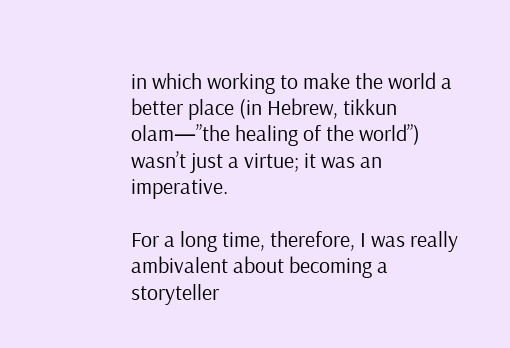in which working to make the world a better place (in Hebrew, tikkun olam—”the healing of the world”) wasn’t just a virtue; it was an imperative.

For a long time, therefore, I was really ambivalent about becoming a storyteller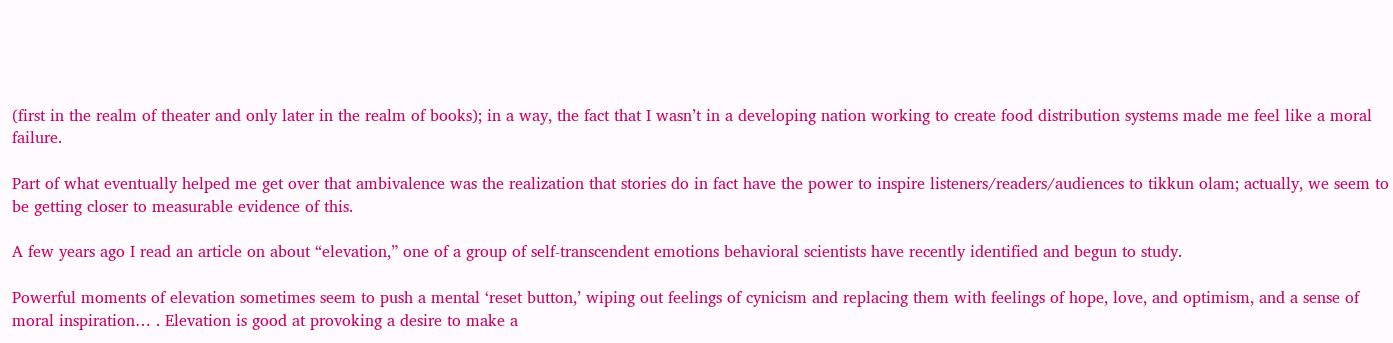(first in the realm of theater and only later in the realm of books); in a way, the fact that I wasn’t in a developing nation working to create food distribution systems made me feel like a moral failure.

Part of what eventually helped me get over that ambivalence was the realization that stories do in fact have the power to inspire listeners/readers/audiences to tikkun olam; actually, we seem to be getting closer to measurable evidence of this.

A few years ago I read an article on about “elevation,” one of a group of self-transcendent emotions behavioral scientists have recently identified and begun to study.

Powerful moments of elevation sometimes seem to push a mental ‘reset button,’ wiping out feelings of cynicism and replacing them with feelings of hope, love, and optimism, and a sense of moral inspiration… . Elevation is good at provoking a desire to make a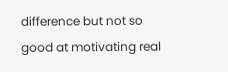difference but not so good at motivating real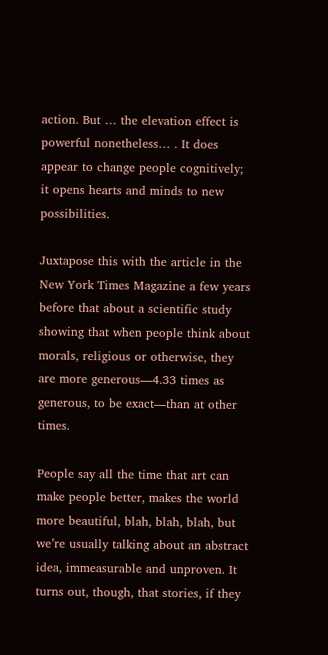action. But … the elevation effect is powerful nonetheless… . It does appear to change people cognitively; it opens hearts and minds to new possibilities.

Juxtapose this with the article in the New York Times Magazine a few years before that about a scientific study showing that when people think about morals, religious or otherwise, they are more generous—4.33 times as generous, to be exact—than at other times.

People say all the time that art can make people better, makes the world more beautiful, blah, blah, blah, but we’re usually talking about an abstract idea, immeasurable and unproven. It turns out, though, that stories, if they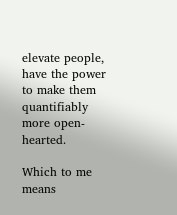elevate people, have the power to make them quantifiably more open-hearted.

Which to me means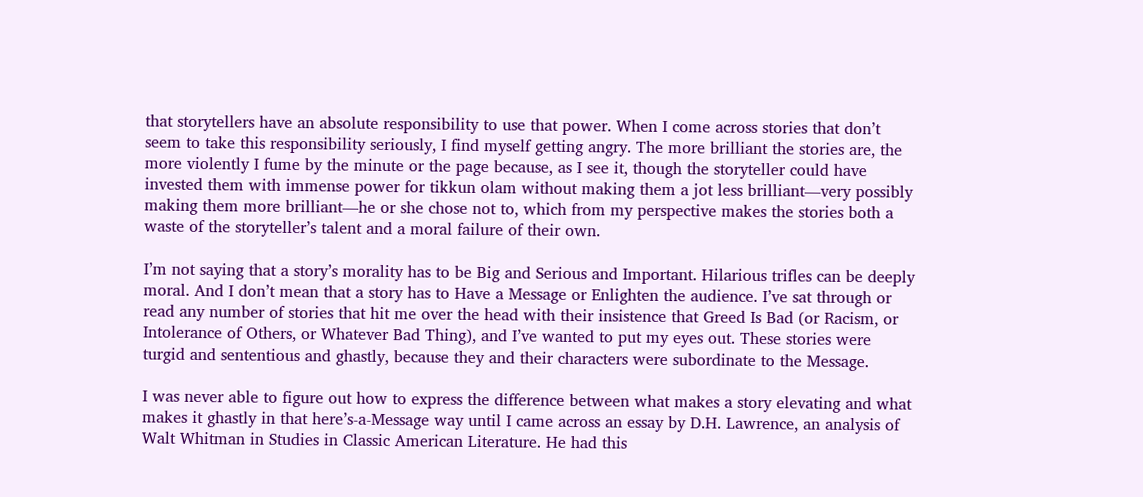that storytellers have an absolute responsibility to use that power. When I come across stories that don’t seem to take this responsibility seriously, I find myself getting angry. The more brilliant the stories are, the more violently I fume by the minute or the page because, as I see it, though the storyteller could have invested them with immense power for tikkun olam without making them a jot less brilliant—very possibly making them more brilliant—he or she chose not to, which from my perspective makes the stories both a waste of the storyteller’s talent and a moral failure of their own.

I’m not saying that a story’s morality has to be Big and Serious and Important. Hilarious trifles can be deeply moral. And I don’t mean that a story has to Have a Message or Enlighten the audience. I’ve sat through or read any number of stories that hit me over the head with their insistence that Greed Is Bad (or Racism, or Intolerance of Others, or Whatever Bad Thing), and I’ve wanted to put my eyes out. These stories were turgid and sententious and ghastly, because they and their characters were subordinate to the Message.

I was never able to figure out how to express the difference between what makes a story elevating and what makes it ghastly in that here’s-a-Message way until I came across an essay by D.H. Lawrence, an analysis of Walt Whitman in Studies in Classic American Literature. He had this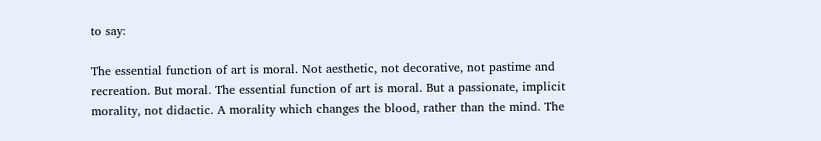to say:

The essential function of art is moral. Not aesthetic, not decorative, not pastime and recreation. But moral. The essential function of art is moral. But a passionate, implicit morality, not didactic. A morality which changes the blood, rather than the mind. The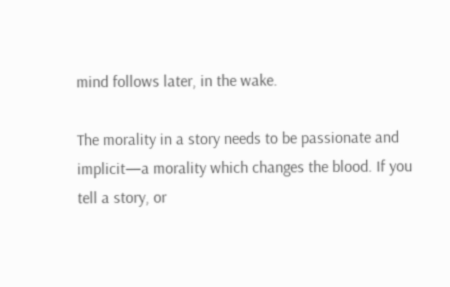mind follows later, in the wake.

The morality in a story needs to be passionate and implicit—a morality which changes the blood. If you tell a story, or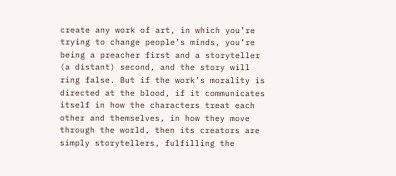create any work of art, in which you’re trying to change people’s minds, you’re being a preacher first and a storyteller (a distant) second, and the story will ring false. But if the work’s morality is directed at the blood, if it communicates itself in how the characters treat each other and themselves, in how they move through the world, then its creators are simply storytellers, fulfilling the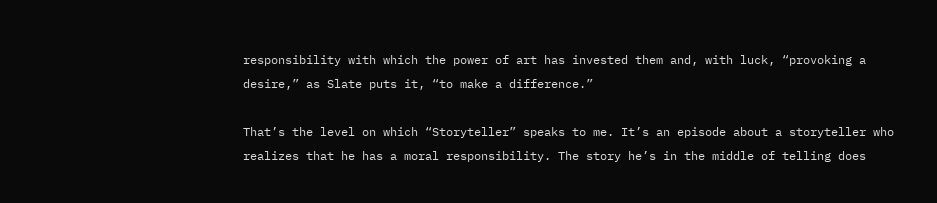responsibility with which the power of art has invested them and, with luck, “provoking a desire,” as Slate puts it, “to make a difference.”

That’s the level on which “Storyteller” speaks to me. It’s an episode about a storyteller who realizes that he has a moral responsibility. The story he’s in the middle of telling does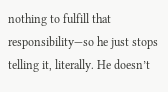nothing to fulfill that responsibility—so he just stops telling it, literally. He doesn’t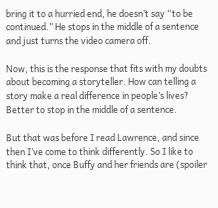bring it to a hurried end, he doesn’t say “to be continued.” He stops in the middle of a sentence and just turns the video camera off.

Now, this is the response that fits with my doubts about becoming a storyteller. How can telling a story make a real difference in people’s lives? Better to stop in the middle of a sentence.

But that was before I read Lawrence, and since then I’ve come to think differently. So I like to think that, once Buffy and her friends are (spoiler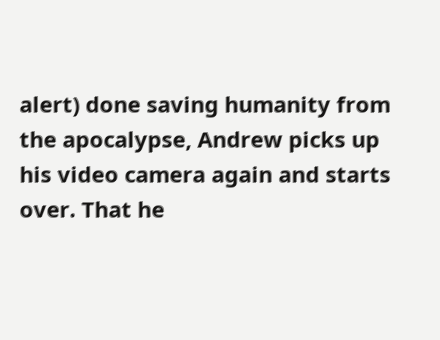alert) done saving humanity from the apocalypse, Andrew picks up his video camera again and starts over. That he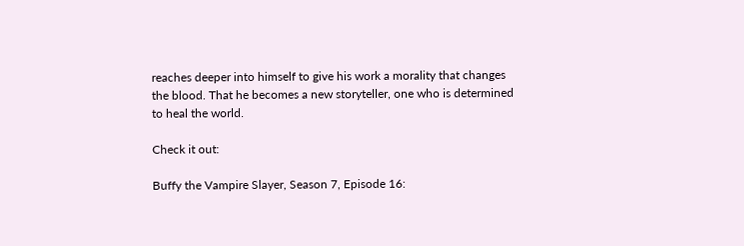reaches deeper into himself to give his work a morality that changes the blood. That he becomes a new storyteller, one who is determined to heal the world.

Check it out:

Buffy the Vampire Slayer, Season 7, Episode 16: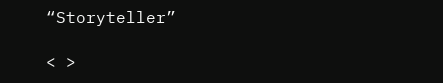“Storyteller”

< >